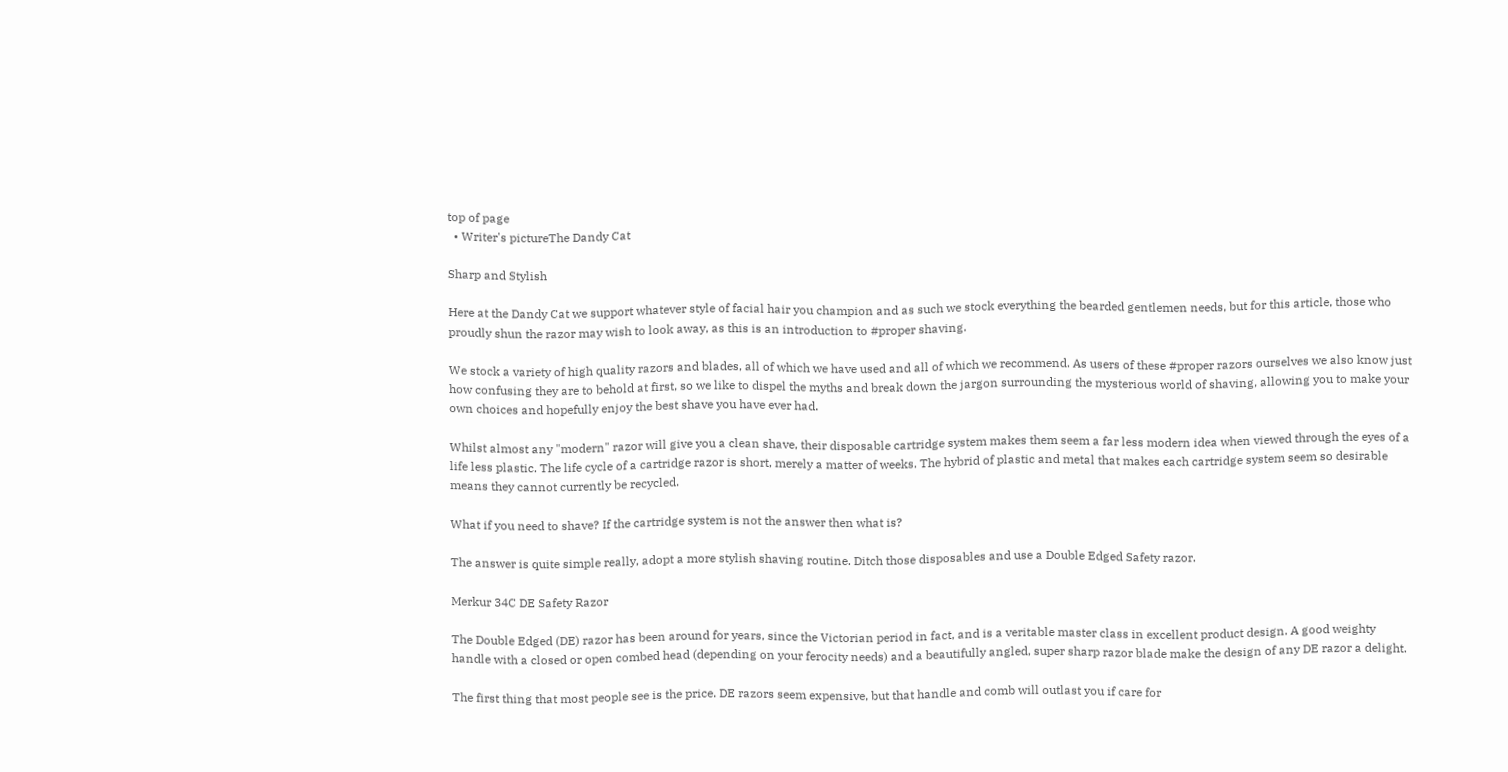top of page
  • Writer's pictureThe Dandy Cat

Sharp and Stylish

Here at the Dandy Cat we support whatever style of facial hair you champion and as such we stock everything the bearded gentlemen needs, but for this article, those who proudly shun the razor may wish to look away, as this is an introduction to #proper shaving.

We stock a variety of high quality razors and blades, all of which we have used and all of which we recommend. As users of these #proper razors ourselves we also know just how confusing they are to behold at first, so we like to dispel the myths and break down the jargon surrounding the mysterious world of shaving, allowing you to make your own choices and hopefully enjoy the best shave you have ever had.

Whilst almost any "modern" razor will give you a clean shave, their disposable cartridge system makes them seem a far less modern idea when viewed through the eyes of a life less plastic. The life cycle of a cartridge razor is short, merely a matter of weeks. The hybrid of plastic and metal that makes each cartridge system seem so desirable means they cannot currently be recycled.

What if you need to shave? If the cartridge system is not the answer then what is?

The answer is quite simple really, adopt a more stylish shaving routine. Ditch those disposables and use a Double Edged Safety razor.

Merkur 34C DE Safety Razor

The Double Edged (DE) razor has been around for years, since the Victorian period in fact, and is a veritable master class in excellent product design. A good weighty handle with a closed or open combed head (depending on your ferocity needs) and a beautifully angled, super sharp razor blade make the design of any DE razor a delight.

The first thing that most people see is the price. DE razors seem expensive, but that handle and comb will outlast you if care for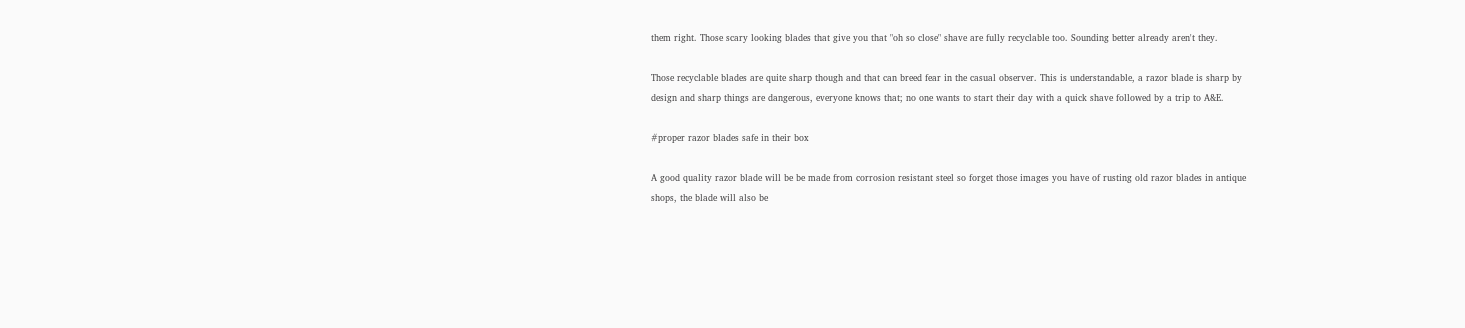them right. Those scary looking blades that give you that "oh so close" shave are fully recyclable too. Sounding better already aren't they.

Those recyclable blades are quite sharp though and that can breed fear in the casual observer. This is understandable, a razor blade is sharp by design and sharp things are dangerous, everyone knows that; no one wants to start their day with a quick shave followed by a trip to A&E.

#proper razor blades safe in their box

A good quality razor blade will be be made from corrosion resistant steel so forget those images you have of rusting old razor blades in antique shops, the blade will also be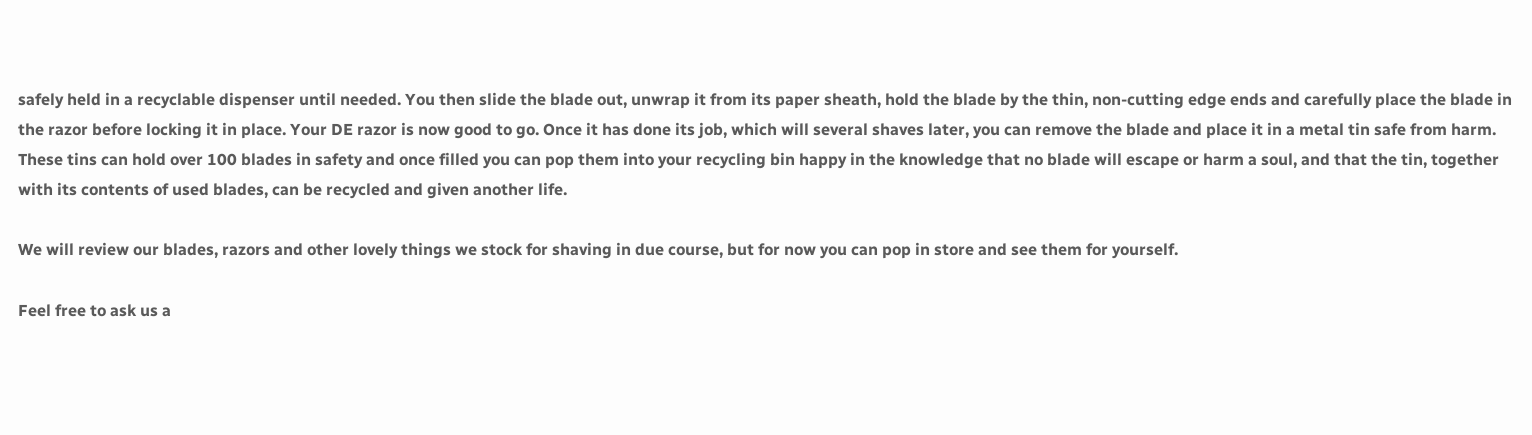safely held in a recyclable dispenser until needed. You then slide the blade out, unwrap it from its paper sheath, hold the blade by the thin, non-cutting edge ends and carefully place the blade in the razor before locking it in place. Your DE razor is now good to go. Once it has done its job, which will several shaves later, you can remove the blade and place it in a metal tin safe from harm. These tins can hold over 100 blades in safety and once filled you can pop them into your recycling bin happy in the knowledge that no blade will escape or harm a soul, and that the tin, together with its contents of used blades, can be recycled and given another life.

We will review our blades, razors and other lovely things we stock for shaving in due course, but for now you can pop in store and see them for yourself.

Feel free to ask us a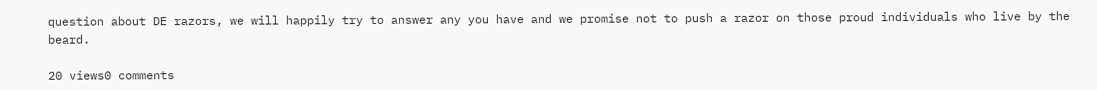question about DE razors, we will happily try to answer any you have and we promise not to push a razor on those proud individuals who live by the beard.

20 views0 comments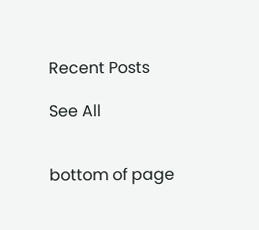Recent Posts

See All


bottom of page